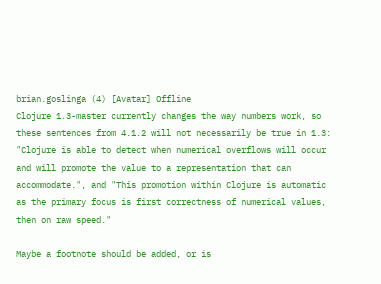brian.goslinga (4) [Avatar] Offline
Clojure 1.3-master currently changes the way numbers work, so these sentences from 4.1.2 will not necessarily be true in 1.3: "Clojure is able to detect when numerical overflows will occur and will promote the value to a representation that can accommodate.", and "This promotion within Clojure is automatic as the primary focus is first correctness of numerical values, then on raw speed."

Maybe a footnote should be added, or is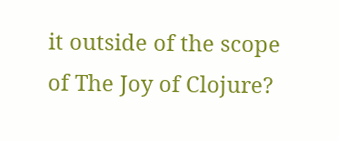it outside of the scope of The Joy of Clojure?